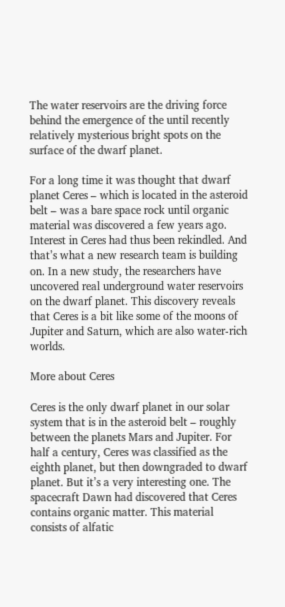The water reservoirs are the driving force behind the emergence of the until recently relatively mysterious bright spots on the surface of the dwarf planet.

For a long time it was thought that dwarf planet Ceres – which is located in the asteroid belt – was a bare space rock until organic material was discovered a few years ago. Interest in Ceres had thus been rekindled. And that’s what a new research team is building on. In a new study, the researchers have uncovered real underground water reservoirs on the dwarf planet. This discovery reveals that Ceres is a bit like some of the moons of Jupiter and Saturn, which are also water-rich worlds.

More about Ceres

Ceres is the only dwarf planet in our solar system that is in the asteroid belt – roughly between the planets Mars and Jupiter. For half a century, Ceres was classified as the eighth planet, but then downgraded to dwarf planet. But it’s a very interesting one. The spacecraft Dawn had discovered that Ceres contains organic matter. This material consists of alfatic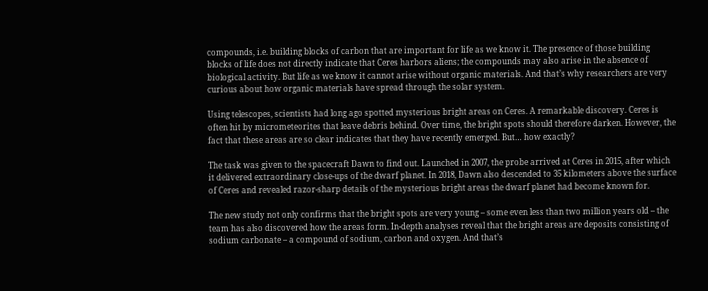compounds, i.e. building blocks of carbon that are important for life as we know it. The presence of those building blocks of life does not directly indicate that Ceres harbors aliens; the compounds may also arise in the absence of biological activity. But life as we know it cannot arise without organic materials. And that’s why researchers are very curious about how organic materials have spread through the solar system.

Using telescopes, scientists had long ago spotted mysterious bright areas on Ceres. A remarkable discovery. Ceres is often hit by micrometeorites that leave debris behind. Over time, the bright spots should therefore darken. However, the fact that these areas are so clear indicates that they have recently emerged. But… how exactly?

The task was given to the spacecraft Dawn to find out. Launched in 2007, the probe arrived at Ceres in 2015, after which it delivered extraordinary close-ups of the dwarf planet. In 2018, Dawn also descended to 35 kilometers above the surface of Ceres and revealed razor-sharp details of the mysterious bright areas the dwarf planet had become known for.

The new study not only confirms that the bright spots are very young – some even less than two million years old – the team has also discovered how the areas form. In-depth analyses reveal that the bright areas are deposits consisting of sodium carbonate – a compound of sodium, carbon and oxygen. And that’s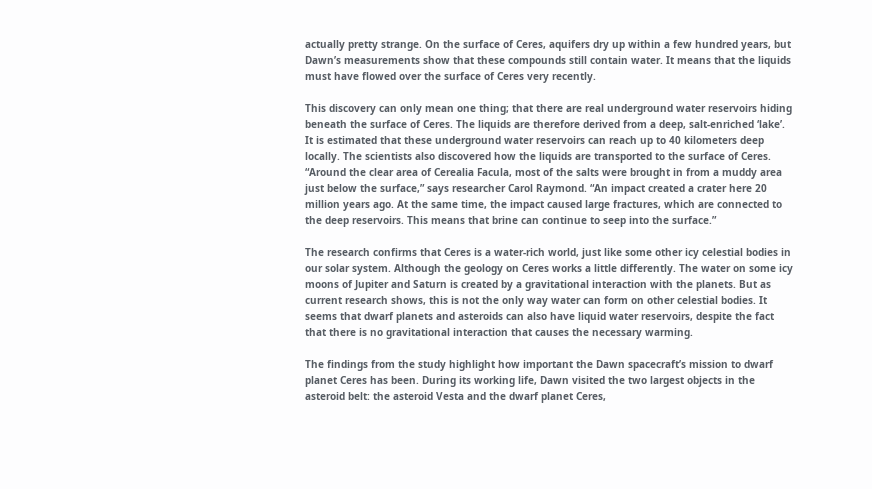actually pretty strange. On the surface of Ceres, aquifers dry up within a few hundred years, but Dawn’s measurements show that these compounds still contain water. It means that the liquids must have flowed over the surface of Ceres very recently.

This discovery can only mean one thing; that there are real underground water reservoirs hiding beneath the surface of Ceres. The liquids are therefore derived from a deep, salt-enriched ‘lake’. It is estimated that these underground water reservoirs can reach up to 40 kilometers deep locally. The scientists also discovered how the liquids are transported to the surface of Ceres. “Around the clear area of Cerealia Facula, most of the salts were brought in from a muddy area just below the surface,” says researcher Carol Raymond. “An impact created a crater here 20 million years ago. At the same time, the impact caused large fractures, which are connected to the deep reservoirs. This means that brine can continue to seep into the surface.”

The research confirms that Ceres is a water-rich world, just like some other icy celestial bodies in our solar system. Although the geology on Ceres works a little differently. The water on some icy moons of Jupiter and Saturn is created by a gravitational interaction with the planets. But as current research shows, this is not the only way water can form on other celestial bodies. It seems that dwarf planets and asteroids can also have liquid water reservoirs, despite the fact that there is no gravitational interaction that causes the necessary warming.

The findings from the study highlight how important the Dawn spacecraft’s mission to dwarf planet Ceres has been. During its working life, Dawn visited the two largest objects in the asteroid belt: the asteroid Vesta and the dwarf planet Ceres,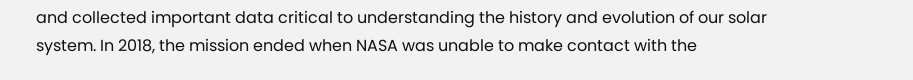and collected important data critical to understanding the history and evolution of our solar system. In 2018, the mission ended when NASA was unable to make contact with the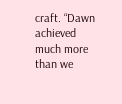craft. “Dawn achieved much more than we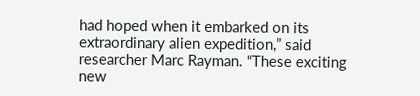had hoped when it embarked on its extraordinary alien expedition,” said researcher Marc Rayman. “These exciting new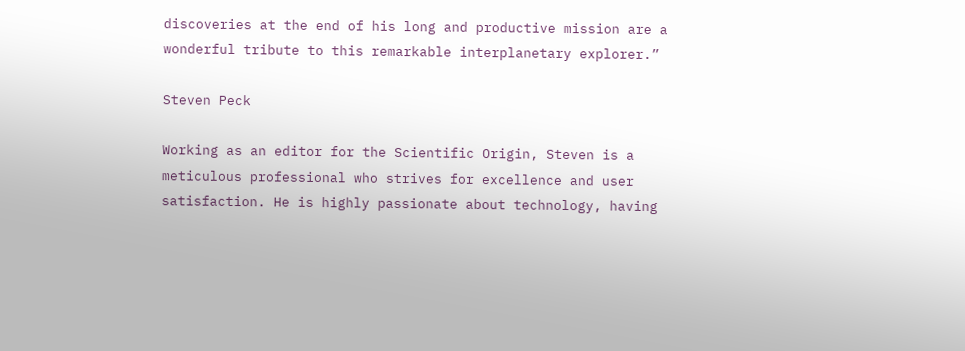discoveries at the end of his long and productive mission are a wonderful tribute to this remarkable interplanetary explorer.”

Steven Peck

Working as an editor for the Scientific Origin, Steven is a meticulous professional who strives for excellence and user satisfaction. He is highly passionate about technology, having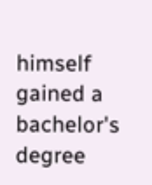himself gained a bachelor's degree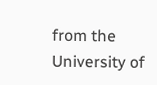from the University of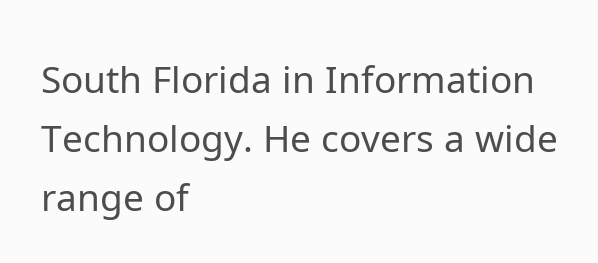South Florida in Information Technology. He covers a wide range of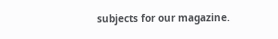subjects for our magazine.